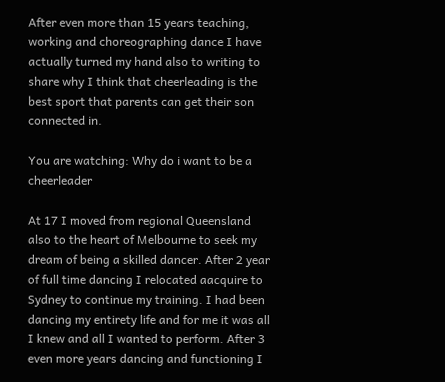After even more than 15 years teaching, working and choreographing dance I have actually turned my hand also to writing to share why I think that cheerleading is the best sport that parents can get their son connected in.

You are watching: Why do i want to be a cheerleader

At 17 I moved from regional Queensland also to the heart of Melbourne to seek my dream of being a skilled dancer. After 2 year of full time dancing I relocated aacquire to Sydney to continue my training. I had been dancing my entirety life and for me it was all I knew and all I wanted to perform. After 3 even more years dancing and functioning I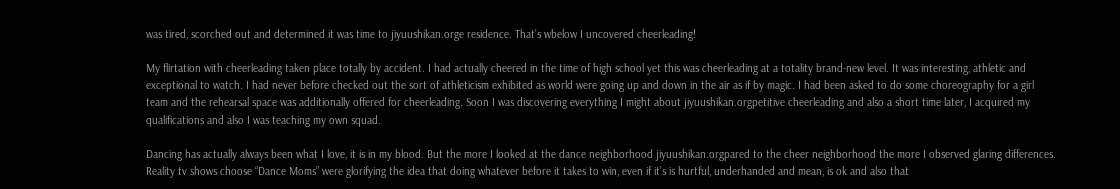was tired, scorched out and determined it was time to jiyuushikan.orge residence. That’s wbelow I uncovered cheerleading!

My flirtation with cheerleading taken place totally by accident. I had actually cheered in the time of high school yet this was cheerleading at a totality brand-new level. It was interesting, athletic and exceptional to watch. I had never before checked out the sort of athleticism exhibited as world were going up and down in the air as if by magic. I had been asked to do some choreography for a girl team and the rehearsal space was additionally offered for cheerleading. Soon I was discovering everything I might about jiyuushikan.orgpetitive cheerleading and also a short time later, I acquired my qualifications and also I was teaching my own squad.

Dancing has actually always been what I love, it is in my blood. But the more I looked at the dance neighborhood jiyuushikan.orgpared to the cheer neighborhood the more I observed glaring differences. Reality tv shows choose “Dance Moms” were glorifying the idea that doing whatever before it takes to win, even if it’s is hurtful, underhanded and mean, is ok and also that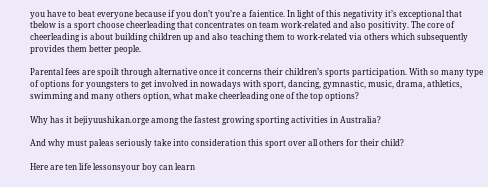you have to beat everyone because if you don’t you’re a faientice. In light of this negativity it’s exceptional that tbelow is a sport choose cheerleading that concentrates on team work-related and also positivity. The core of cheerleading is about building children up and also teaching them to work-related via others which subsequently provides them better people.

Parental fees are spoilt through alternative once it concerns their children’s sports participation. With so many type of options for youngsters to get involved in nowadays with sport, dancing, gymnastic, music, drama, athletics, swimming and many others option, what make cheerleading one of the top options?

Why has it bejiyuushikan.orge among the fastest growing sporting activities in Australia?

And why must paleas seriously take into consideration this sport over all others for their child?

Here are ten life lessonsyour boy can learn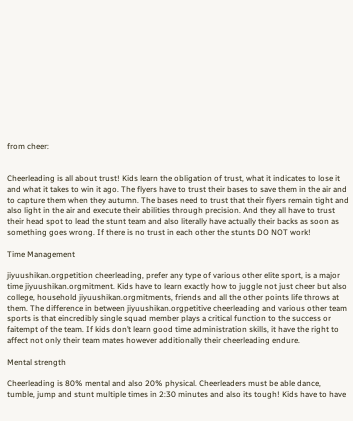from cheer:


Cheerleading is all about trust! Kids learn the obligation of trust, what it indicates to lose it and what it takes to win it ago. The flyers have to trust their bases to save them in the air and to capture them when they autumn. The bases need to trust that their flyers remain tight and also light in the air and execute their abilities through precision. And they all have to trust their head spot to lead the stunt team and also literally have actually their backs as soon as something goes wrong. If there is no trust in each other the stunts DO NOT work!

Time Management

jiyuushikan.orgpetition cheerleading, prefer any type of various other elite sport, is a major time jiyuushikan.orgmitment. Kids have to learn exactly how to juggle not just cheer but also college, household jiyuushikan.orgmitments, friends and all the other points life throws at them. The difference in between jiyuushikan.orgpetitive cheerleading and various other team sports is that eincredibly single squad member plays a critical function to the success or faitempt of the team. If kids don’t learn good time administration skills, it have the right to affect not only their team mates however additionally their cheerleading endure.

Mental strength

Cheerleading is 80% mental and also 20% physical. Cheerleaders must be able dance, tumble, jump and stunt multiple times in 2:30 minutes and also its tough! Kids have to have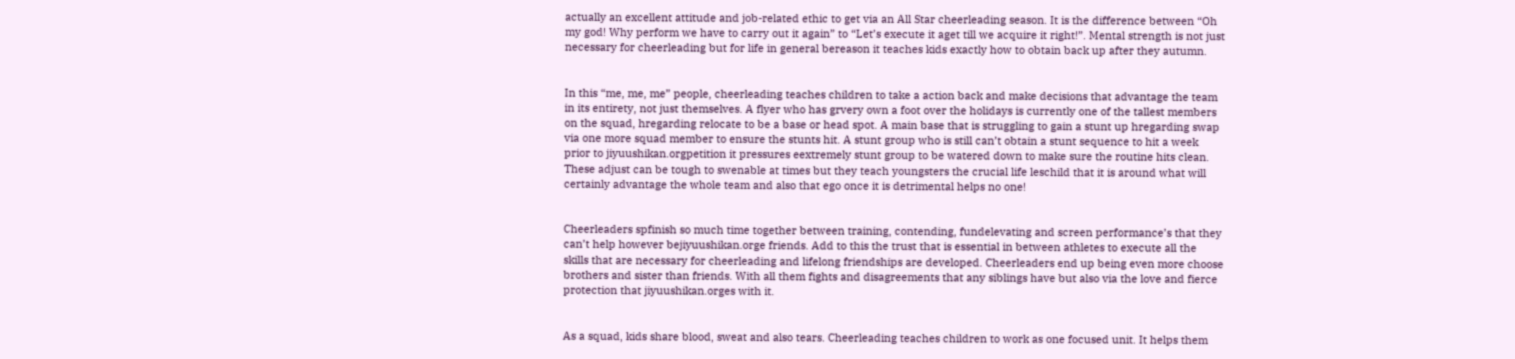actually an excellent attitude and job-related ethic to get via an All Star cheerleading season. It is the difference between “Oh my god! Why perform we have to carry out it again” to “Let’s execute it aget till we acquire it right!”. Mental strength is not just necessary for cheerleading but for life in general bereason it teaches kids exactly how to obtain back up after they autumn.


In this “me, me, me” people, cheerleading teaches children to take a action back and make decisions that advantage the team in its entirety, not just themselves. A flyer who has grvery own a foot over the holidays is currently one of the tallest members on the squad, hregarding relocate to be a base or head spot. A main base that is struggling to gain a stunt up hregarding swap via one more squad member to ensure the stunts hit. A stunt group who is still can’t obtain a stunt sequence to hit a week prior to jiyuushikan.orgpetition it pressures eextremely stunt group to be watered down to make sure the routine hits clean. These adjust can be tough to swenable at times but they teach youngsters the crucial life leschild that it is around what will certainly advantage the whole team and also that ego once it is detrimental helps no one!


Cheerleaders spfinish so much time together between training, contending, fundelevating and screen performance’s that they can’t help however bejiyuushikan.orge friends. Add to this the trust that is essential in between athletes to execute all the skills that are necessary for cheerleading and lifelong friendships are developed. Cheerleaders end up being even more choose brothers and sister than friends. With all them fights and disagreements that any siblings have but also via the love and fierce protection that jiyuushikan.orges with it.


As a squad, kids share blood, sweat and also tears. Cheerleading teaches children to work as one focused unit. It helps them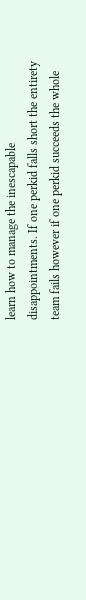learn how to manage the inescapable disappointments. If one perkid falls short the entirety team fails however if one perkid succeeds the whole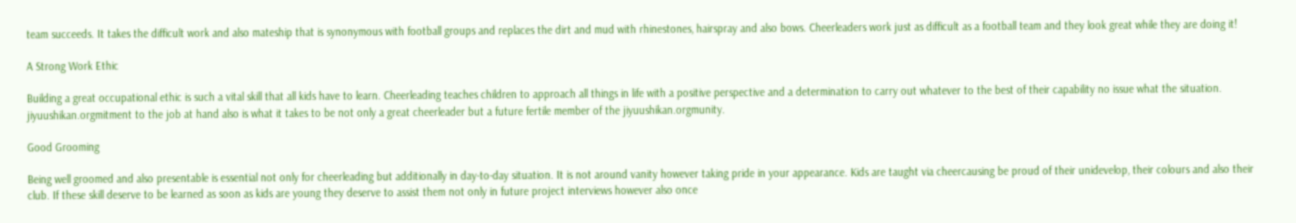team succeeds. It takes the difficult work and also mateship that is synonymous with football groups and replaces the dirt and mud with rhinestones, hairspray and also bows. Cheerleaders work just as difficult as a football team and they look great while they are doing it!

A Strong Work Ethic

Building a great occupational ethic is such a vital skill that all kids have to learn. Cheerleading teaches children to approach all things in life with a positive perspective and a determination to carry out whatever to the best of their capability no issue what the situation. jiyuushikan.orgmitment to the job at hand also is what it takes to be not only a great cheerleader but a future fertile member of the jiyuushikan.orgmunity.

Good Grooming

Being well groomed and also presentable is essential not only for cheerleading but additionally in day-to-day situation. It is not around vanity however taking pride in your appearance. Kids are taught via cheercausing be proud of their unidevelop, their colours and also their club. If these skill deserve to be learned as soon as kids are young they deserve to assist them not only in future project interviews however also once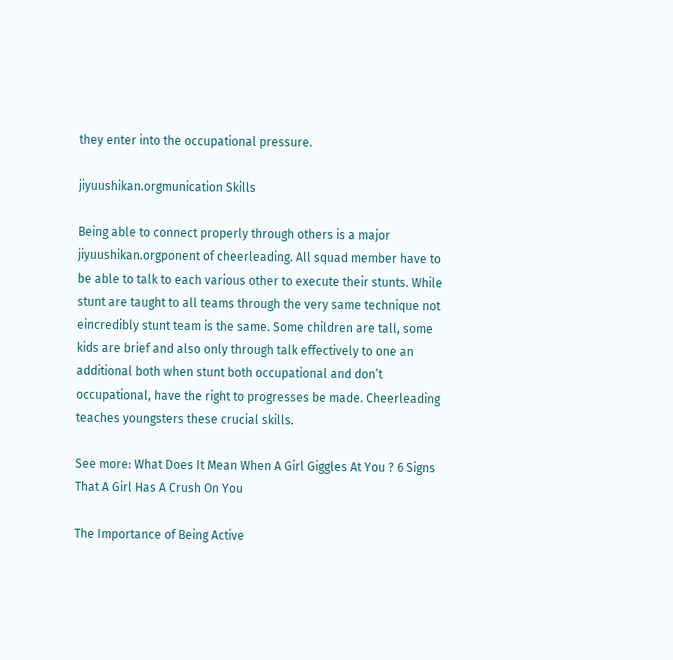they enter into the occupational pressure.

jiyuushikan.orgmunication Skills

Being able to connect properly through others is a major jiyuushikan.orgponent of cheerleading. All squad member have to be able to talk to each various other to execute their stunts. While stunt are taught to all teams through the very same technique not eincredibly stunt team is the same. Some children are tall, some kids are brief and also only through talk effectively to one an additional both when stunt both occupational and don’t occupational, have the right to progresses be made. Cheerleading teaches youngsters these crucial skills.

See more: What Does It Mean When A Girl Giggles At You ? 6 Signs That A Girl Has A Crush On You

The Importance of Being Active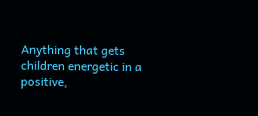Anything that gets children energetic in a positive,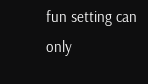fun setting can only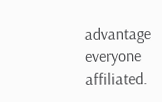advantage everyone affiliated.